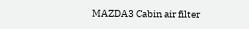MAZDA3 Cabin air filter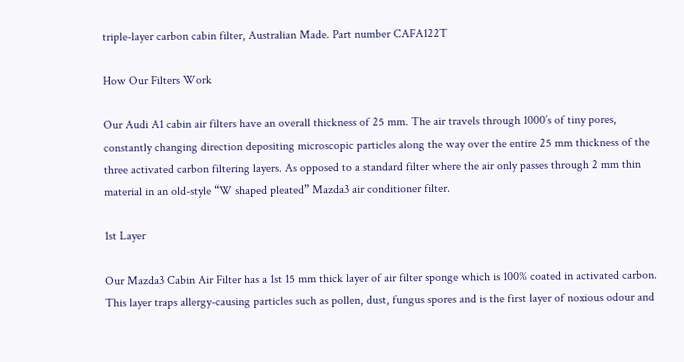triple-layer carbon cabin filter, Australian Made. Part number CAFA122T

How Our Filters Work

Our Audi A1 cabin air filters have an overall thickness of 25 mm. The air travels through 1000’s of tiny pores, constantly changing direction depositing microscopic particles along the way over the entire 25 mm thickness of the three activated carbon filtering layers. As opposed to a standard filter where the air only passes through 2 mm thin material in an old-style “W shaped pleated” Mazda3 air conditioner filter.

1st Layer

Our Mazda3 Cabin Air Filter has a 1st 15 mm thick layer of air filter sponge which is 100% coated in activated carbon. This layer traps allergy-causing particles such as pollen, dust, fungus spores and is the first layer of noxious odour and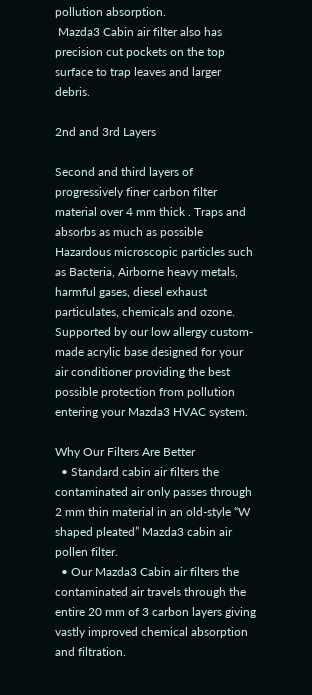pollution absorption.
 Mazda3 Cabin air filter also has precision cut pockets on the top surface to trap leaves and larger debris.

2nd and 3rd Layers

Second and third layers of progressively finer carbon filter material over 4 mm thick . Traps and absorbs as much as possible Hazardous microscopic particles such as Bacteria, Airborne heavy metals, harmful gases, diesel exhaust particulates, chemicals and ozone. Supported by our low allergy custom-made acrylic base designed for your air conditioner providing the best possible protection from pollution entering your Mazda3 HVAC system.

Why Our Filters Are Better
  • Standard cabin air filters the contaminated air only passes through 2 mm thin material in an old-style “W shaped pleated” Mazda3 cabin air pollen filter.
  • Our Mazda3 Cabin air filters the contaminated air travels through the entire 20 mm of 3 carbon layers giving vastly improved chemical absorption and filtration.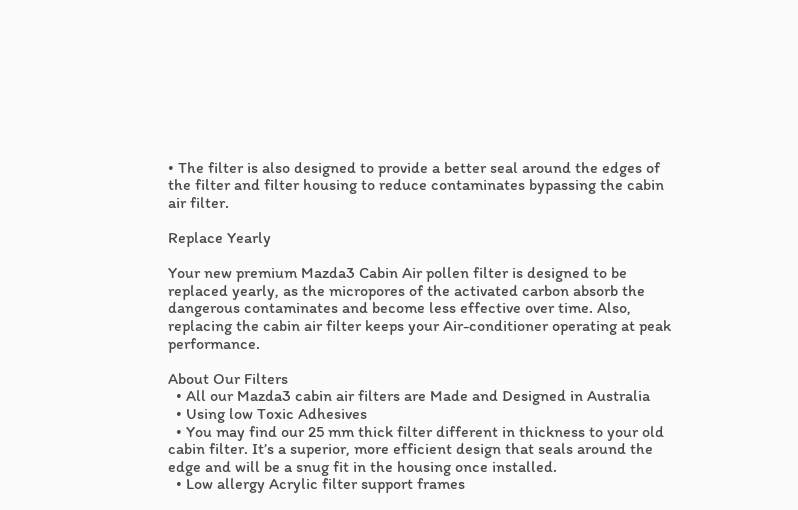• The filter is also designed to provide a better seal around the edges of the filter and filter housing to reduce contaminates bypassing the cabin air filter.

Replace Yearly

Your new premium Mazda3 Cabin Air pollen filter is designed to be replaced yearly, as the micropores of the activated carbon absorb the dangerous contaminates and become less effective over time. Also, replacing the cabin air filter keeps your Air-conditioner operating at peak performance.

About Our Filters
  • All our Mazda3 cabin air filters are Made and Designed in Australia
  • Using low Toxic Adhesives
  • You may find our 25 mm thick filter different in thickness to your old cabin filter. It’s a superior, more efficient design that seals around the edge and will be a snug fit in the housing once installed.
  • Low allergy Acrylic filter support frames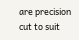are precision cut to suit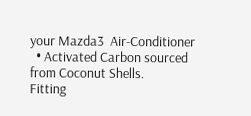your Mazda3  Air-Conditioner
  • Activated Carbon sourced from Coconut Shells.
Fitting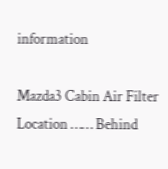information

Mazda3 Cabin Air Filter Location …… Behind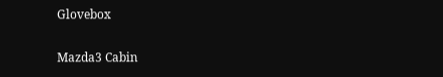Glovebox

Mazda3 Cabin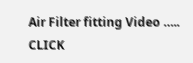Air Filter fitting Video ….. CLICK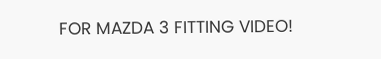FOR MAZDA 3 FITTING VIDEO!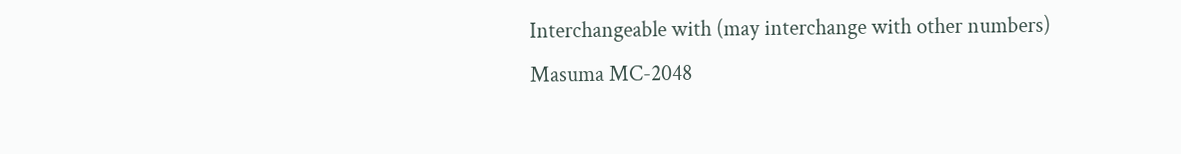Interchangeable with (may interchange with other numbers)
Masuma MC-2048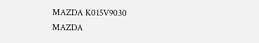MAZDA K015V9030
MAZDA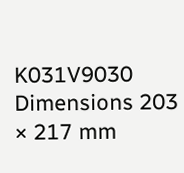K031V9030
Dimensions 203 × 217 mm